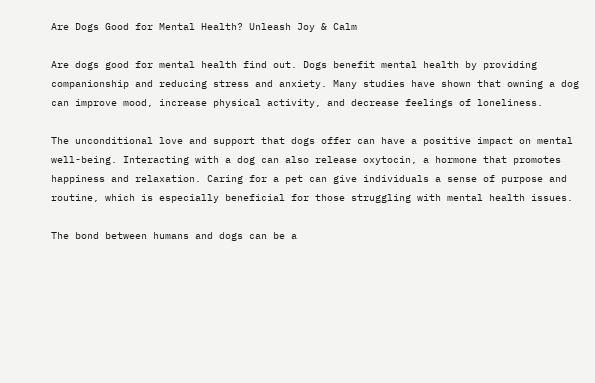Are Dogs Good for Mental Health? Unleash Joy & Calm

Are dogs good for mental health find out. Dogs benefit mental health by providing companionship and reducing stress and anxiety. Many studies have shown that owning a dog can improve mood, increase physical activity, and decrease feelings of loneliness.

The unconditional love and support that dogs offer can have a positive impact on mental well-being. Interacting with a dog can also release oxytocin, a hormone that promotes happiness and relaxation. Caring for a pet can give individuals a sense of purpose and routine, which is especially beneficial for those struggling with mental health issues.

The bond between humans and dogs can be a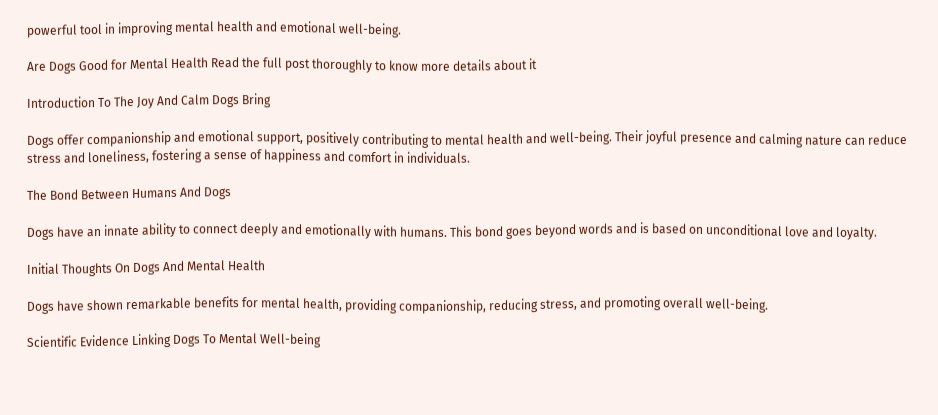powerful tool in improving mental health and emotional well-being.

Are Dogs Good for Mental Health Read the full post thoroughly to know more details about it

Introduction To The Joy And Calm Dogs Bring

Dogs offer companionship and emotional support, positively contributing to mental health and well-being. Their joyful presence and calming nature can reduce stress and loneliness, fostering a sense of happiness and comfort in individuals.

The Bond Between Humans And Dogs

Dogs have an innate ability to connect deeply and emotionally with humans. This bond goes beyond words and is based on unconditional love and loyalty.

Initial Thoughts On Dogs And Mental Health

Dogs have shown remarkable benefits for mental health, providing companionship, reducing stress, and promoting overall well-being.

Scientific Evidence Linking Dogs To Mental Well-being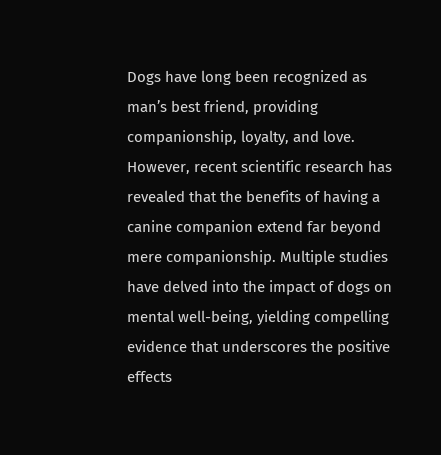Dogs have long been recognized as man’s best friend, providing companionship, loyalty, and love. However, recent scientific research has revealed that the benefits of having a canine companion extend far beyond mere companionship. Multiple studies have delved into the impact of dogs on mental well-being, yielding compelling evidence that underscores the positive effects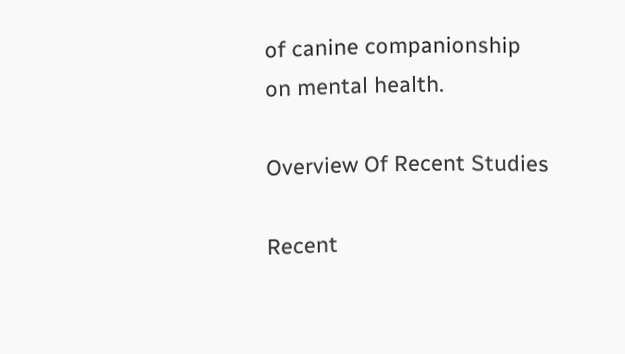of canine companionship on mental health.

Overview Of Recent Studies

Recent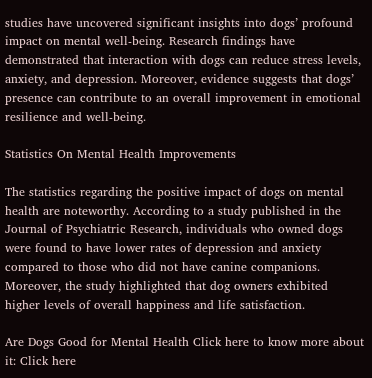studies have uncovered significant insights into dogs’ profound impact on mental well-being. Research findings have demonstrated that interaction with dogs can reduce stress levels, anxiety, and depression. Moreover, evidence suggests that dogs’ presence can contribute to an overall improvement in emotional resilience and well-being.

Statistics On Mental Health Improvements

The statistics regarding the positive impact of dogs on mental health are noteworthy. According to a study published in the Journal of Psychiatric Research, individuals who owned dogs were found to have lower rates of depression and anxiety compared to those who did not have canine companions. Moreover, the study highlighted that dog owners exhibited higher levels of overall happiness and life satisfaction.

Are Dogs Good for Mental Health Click here to know more about it: Click here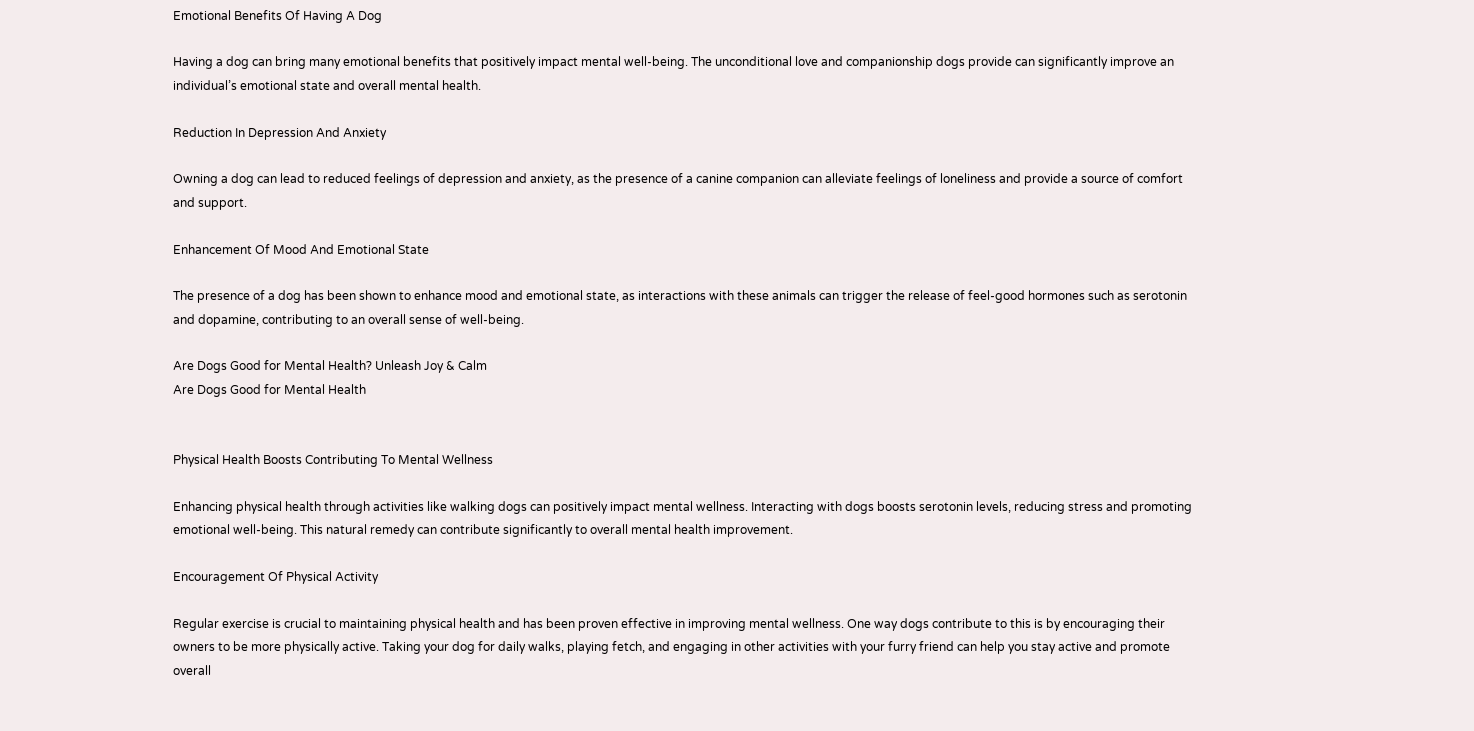Emotional Benefits Of Having A Dog

Having a dog can bring many emotional benefits that positively impact mental well-being. The unconditional love and companionship dogs provide can significantly improve an individual’s emotional state and overall mental health.

Reduction In Depression And Anxiety

Owning a dog can lead to reduced feelings of depression and anxiety, as the presence of a canine companion can alleviate feelings of loneliness and provide a source of comfort and support.

Enhancement Of Mood And Emotional State

The presence of a dog has been shown to enhance mood and emotional state, as interactions with these animals can trigger the release of feel-good hormones such as serotonin and dopamine, contributing to an overall sense of well-being.

Are Dogs Good for Mental Health? Unleash Joy & Calm
Are Dogs Good for Mental Health


Physical Health Boosts Contributing To Mental Wellness

Enhancing physical health through activities like walking dogs can positively impact mental wellness. Interacting with dogs boosts serotonin levels, reducing stress and promoting emotional well-being. This natural remedy can contribute significantly to overall mental health improvement.

Encouragement Of Physical Activity

Regular exercise is crucial to maintaining physical health and has been proven effective in improving mental wellness. One way dogs contribute to this is by encouraging their owners to be more physically active. Taking your dog for daily walks, playing fetch, and engaging in other activities with your furry friend can help you stay active and promote overall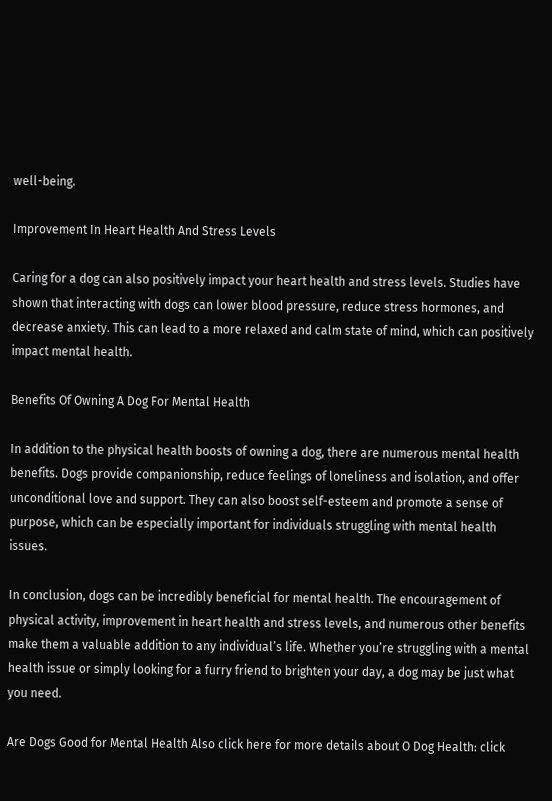well-being.

Improvement In Heart Health And Stress Levels

Caring for a dog can also positively impact your heart health and stress levels. Studies have shown that interacting with dogs can lower blood pressure, reduce stress hormones, and decrease anxiety. This can lead to a more relaxed and calm state of mind, which can positively impact mental health.

Benefits Of Owning A Dog For Mental Health

In addition to the physical health boosts of owning a dog, there are numerous mental health benefits. Dogs provide companionship, reduce feelings of loneliness and isolation, and offer unconditional love and support. They can also boost self-esteem and promote a sense of purpose, which can be especially important for individuals struggling with mental health issues.

In conclusion, dogs can be incredibly beneficial for mental health. The encouragement of physical activity, improvement in heart health and stress levels, and numerous other benefits make them a valuable addition to any individual’s life. Whether you’re struggling with a mental health issue or simply looking for a furry friend to brighten your day, a dog may be just what you need.

Are Dogs Good for Mental Health Also click here for more details about O Dog Health: click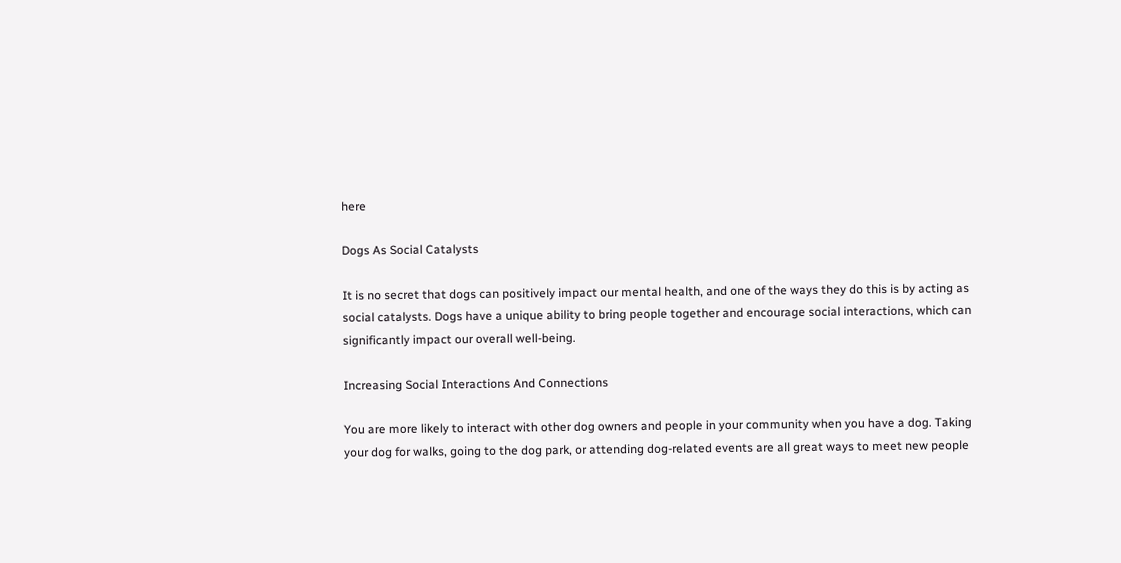here

Dogs As Social Catalysts

It is no secret that dogs can positively impact our mental health, and one of the ways they do this is by acting as social catalysts. Dogs have a unique ability to bring people together and encourage social interactions, which can significantly impact our overall well-being.

Increasing Social Interactions And Connections

You are more likely to interact with other dog owners and people in your community when you have a dog. Taking your dog for walks, going to the dog park, or attending dog-related events are all great ways to meet new people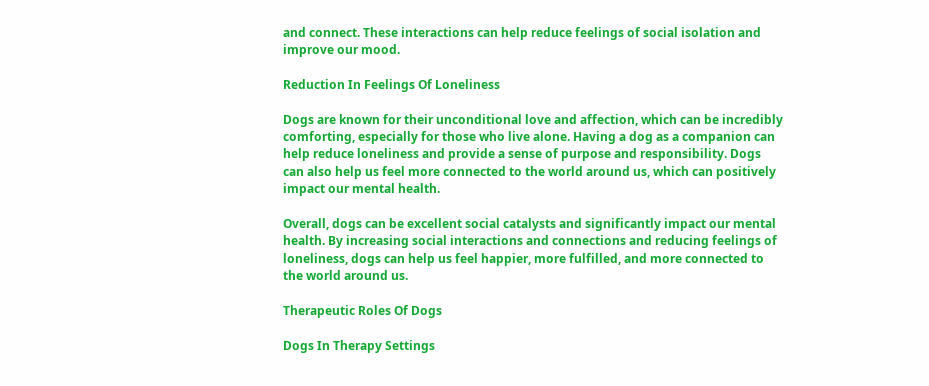and connect. These interactions can help reduce feelings of social isolation and improve our mood.

Reduction In Feelings Of Loneliness

Dogs are known for their unconditional love and affection, which can be incredibly comforting, especially for those who live alone. Having a dog as a companion can help reduce loneliness and provide a sense of purpose and responsibility. Dogs can also help us feel more connected to the world around us, which can positively impact our mental health.

Overall, dogs can be excellent social catalysts and significantly impact our mental health. By increasing social interactions and connections and reducing feelings of loneliness, dogs can help us feel happier, more fulfilled, and more connected to the world around us.

Therapeutic Roles Of Dogs

Dogs In Therapy Settings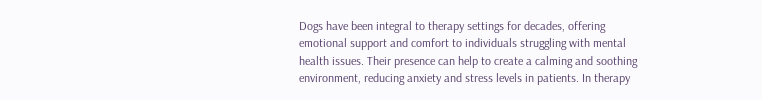Dogs have been integral to therapy settings for decades, offering emotional support and comfort to individuals struggling with mental health issues. Their presence can help to create a calming and soothing environment, reducing anxiety and stress levels in patients. In therapy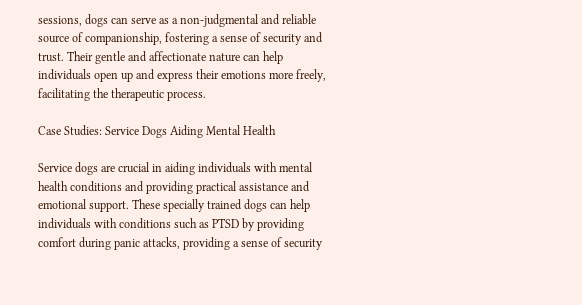sessions, dogs can serve as a non-judgmental and reliable source of companionship, fostering a sense of security and trust. Their gentle and affectionate nature can help individuals open up and express their emotions more freely, facilitating the therapeutic process.

Case Studies: Service Dogs Aiding Mental Health

Service dogs are crucial in aiding individuals with mental health conditions and providing practical assistance and emotional support. These specially trained dogs can help individuals with conditions such as PTSD by providing comfort during panic attacks, providing a sense of security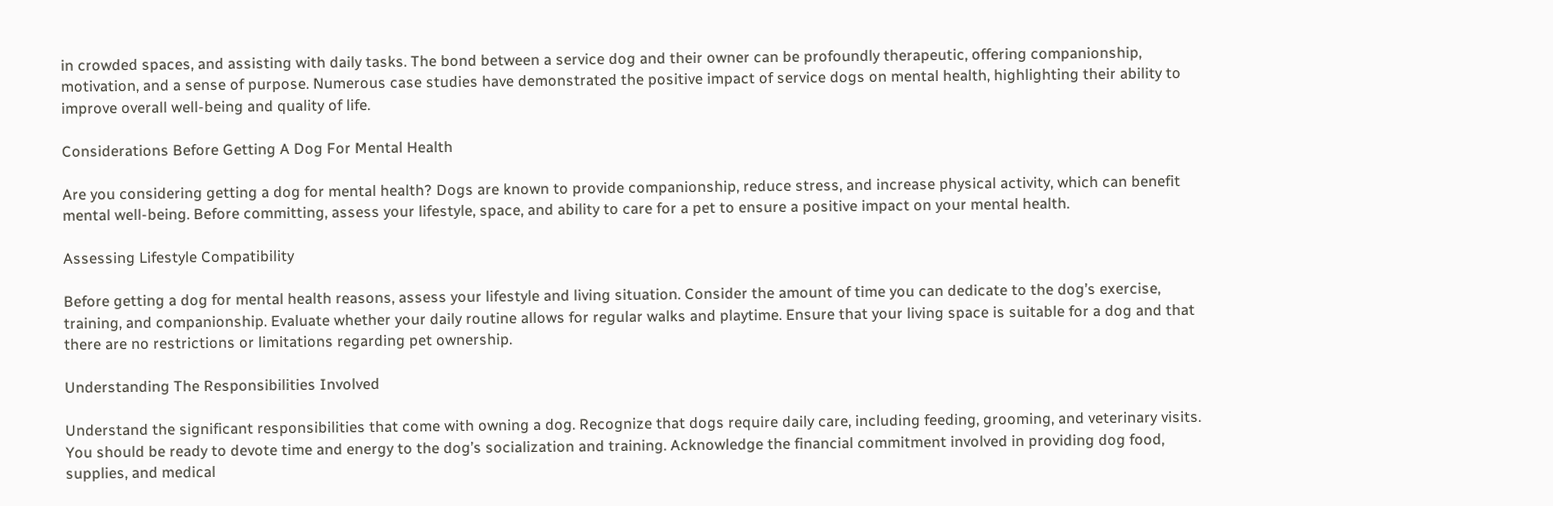in crowded spaces, and assisting with daily tasks. The bond between a service dog and their owner can be profoundly therapeutic, offering companionship, motivation, and a sense of purpose. Numerous case studies have demonstrated the positive impact of service dogs on mental health, highlighting their ability to improve overall well-being and quality of life.

Considerations Before Getting A Dog For Mental Health

Are you considering getting a dog for mental health? Dogs are known to provide companionship, reduce stress, and increase physical activity, which can benefit mental well-being. Before committing, assess your lifestyle, space, and ability to care for a pet to ensure a positive impact on your mental health.

Assessing Lifestyle Compatibility

Before getting a dog for mental health reasons, assess your lifestyle and living situation. Consider the amount of time you can dedicate to the dog’s exercise, training, and companionship. Evaluate whether your daily routine allows for regular walks and playtime. Ensure that your living space is suitable for a dog and that there are no restrictions or limitations regarding pet ownership.

Understanding The Responsibilities Involved

Understand the significant responsibilities that come with owning a dog. Recognize that dogs require daily care, including feeding, grooming, and veterinary visits. You should be ready to devote time and energy to the dog’s socialization and training. Acknowledge the financial commitment involved in providing dog food, supplies, and medical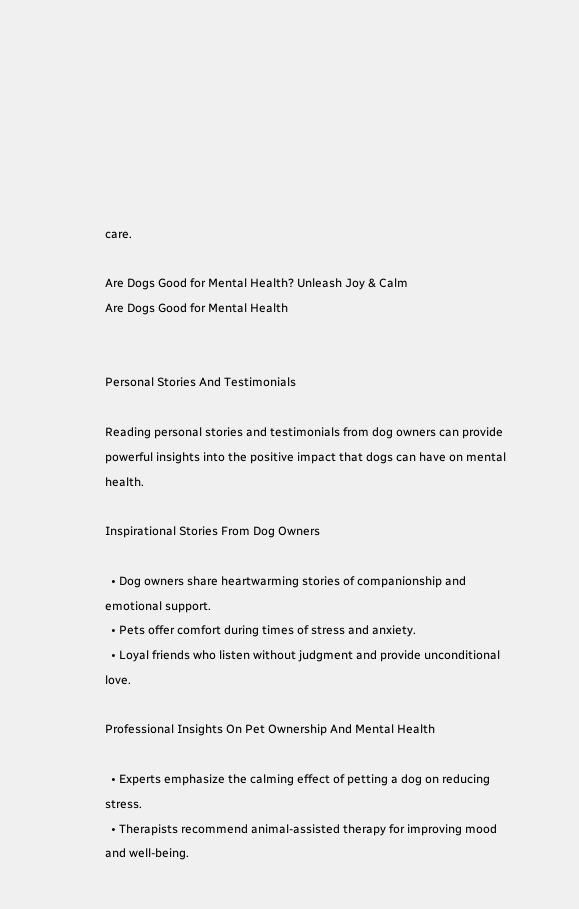care.

Are Dogs Good for Mental Health? Unleash Joy & Calm
Are Dogs Good for Mental Health


Personal Stories And Testimonials

Reading personal stories and testimonials from dog owners can provide powerful insights into the positive impact that dogs can have on mental health.

Inspirational Stories From Dog Owners

  • Dog owners share heartwarming stories of companionship and emotional support.
  • Pets offer comfort during times of stress and anxiety.
  • Loyal friends who listen without judgment and provide unconditional love.

Professional Insights On Pet Ownership And Mental Health

  • Experts emphasize the calming effect of petting a dog on reducing stress.
  • Therapists recommend animal-assisted therapy for improving mood and well-being.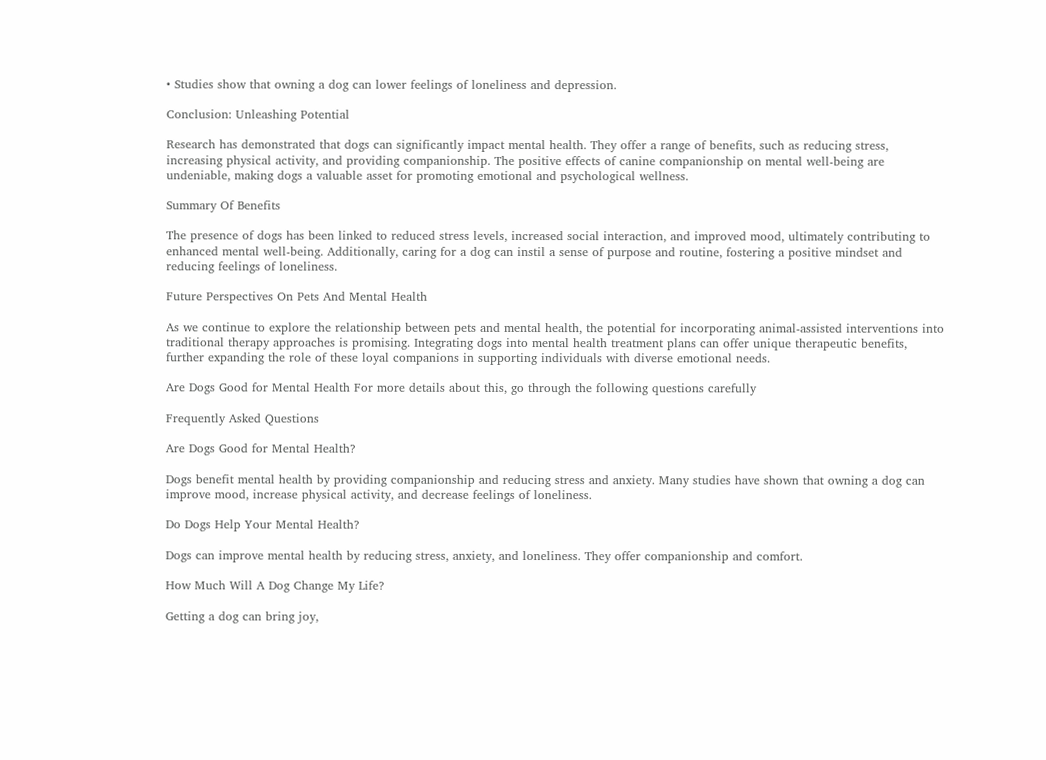• Studies show that owning a dog can lower feelings of loneliness and depression.

Conclusion: Unleashing Potential

Research has demonstrated that dogs can significantly impact mental health. They offer a range of benefits, such as reducing stress, increasing physical activity, and providing companionship. The positive effects of canine companionship on mental well-being are undeniable, making dogs a valuable asset for promoting emotional and psychological wellness.

Summary Of Benefits

The presence of dogs has been linked to reduced stress levels, increased social interaction, and improved mood, ultimately contributing to enhanced mental well-being. Additionally, caring for a dog can instil a sense of purpose and routine, fostering a positive mindset and reducing feelings of loneliness.

Future Perspectives On Pets And Mental Health

As we continue to explore the relationship between pets and mental health, the potential for incorporating animal-assisted interventions into traditional therapy approaches is promising. Integrating dogs into mental health treatment plans can offer unique therapeutic benefits, further expanding the role of these loyal companions in supporting individuals with diverse emotional needs.

Are Dogs Good for Mental Health For more details about this, go through the following questions carefully

Frequently Asked Questions

Are Dogs Good for Mental Health?

Dogs benefit mental health by providing companionship and reducing stress and anxiety. Many studies have shown that owning a dog can improve mood, increase physical activity, and decrease feelings of loneliness.

Do Dogs Help Your Mental Health?

Dogs can improve mental health by reducing stress, anxiety, and loneliness. They offer companionship and comfort.

How Much Will A Dog Change My Life?

Getting a dog can bring joy,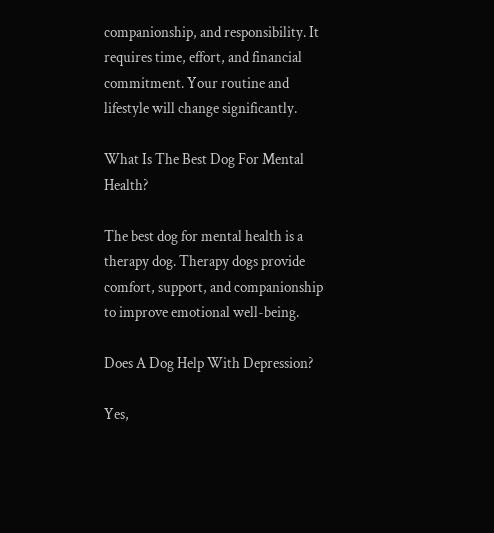companionship, and responsibility. It requires time, effort, and financial commitment. Your routine and lifestyle will change significantly.

What Is The Best Dog For Mental Health?

The best dog for mental health is a therapy dog. Therapy dogs provide comfort, support, and companionship to improve emotional well-being.

Does A Dog Help With Depression?

Yes,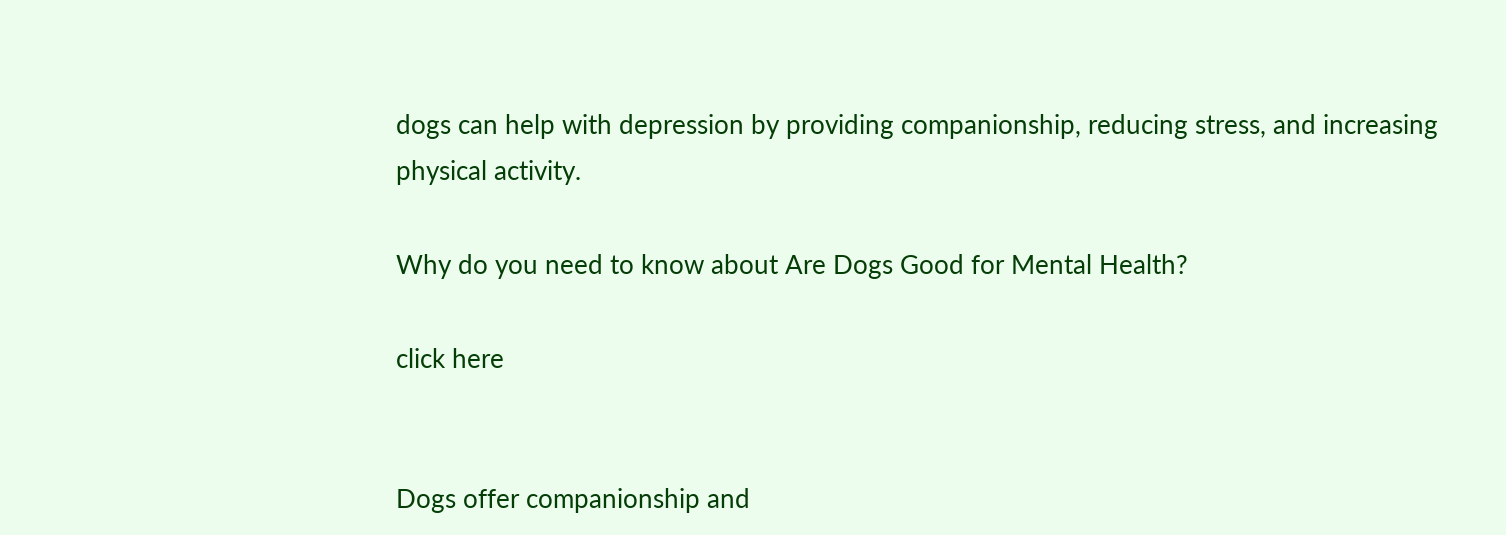dogs can help with depression by providing companionship, reducing stress, and increasing physical activity.

Why do you need to know about Are Dogs Good for Mental Health?

click here


Dogs offer companionship and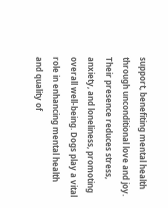support, benefiting mental health through unconditional love and joy. Their presence reduces stress, anxiety, and loneliness, promoting overall well-being. Dogs play a vital role in enhancing mental health and quality of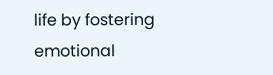life by fostering emotional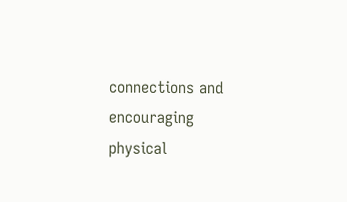connections and encouraging physical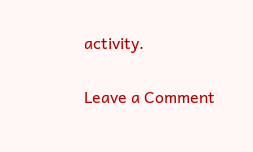activity.

Leave a Comment